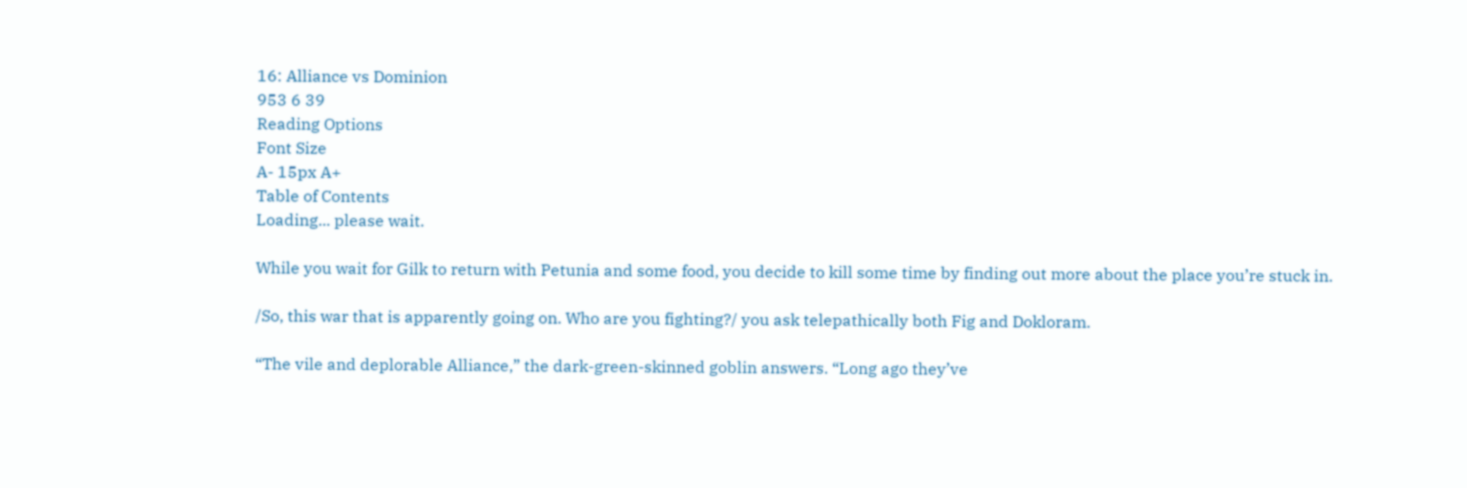16: Alliance vs Dominion
953 6 39
Reading Options
Font Size
A- 15px A+
Table of Contents
Loading... please wait.

While you wait for Gilk to return with Petunia and some food, you decide to kill some time by finding out more about the place you’re stuck in.

/So, this war that is apparently going on. Who are you fighting?/ you ask telepathically both Fig and Dokloram.

“The vile and deplorable Alliance,” the dark-green-skinned goblin answers. “Long ago they’ve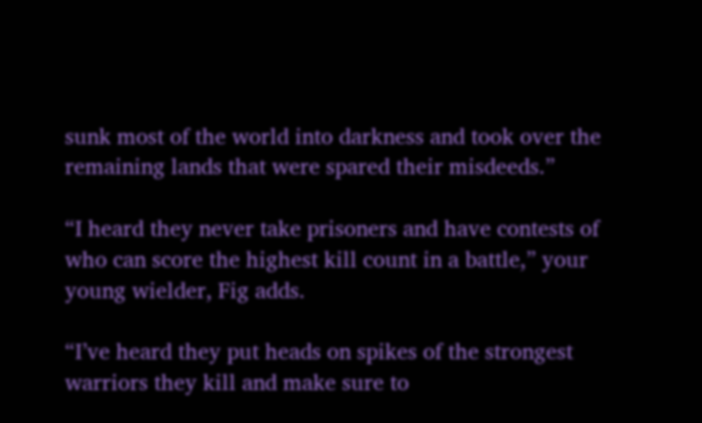sunk most of the world into darkness and took over the remaining lands that were spared their misdeeds.”

“I heard they never take prisoners and have contests of who can score the highest kill count in a battle,” your young wielder, Fig adds.

“I’ve heard they put heads on spikes of the strongest warriors they kill and make sure to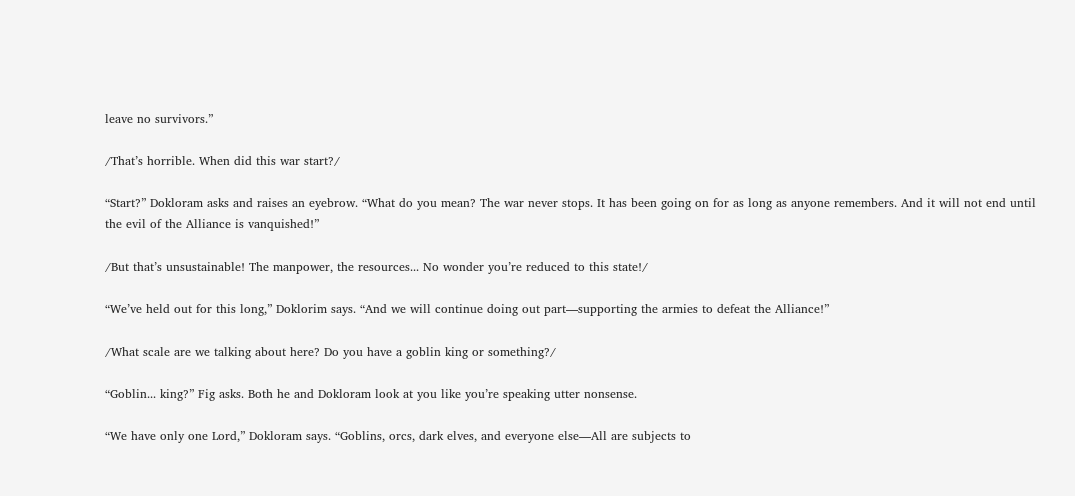leave no survivors.”

/That’s horrible. When did this war start?/

“Start?” Dokloram asks and raises an eyebrow. “What do you mean? The war never stops. It has been going on for as long as anyone remembers. And it will not end until the evil of the Alliance is vanquished!”

/But that’s unsustainable! The manpower, the resources... No wonder you’re reduced to this state!/

“We’ve held out for this long,” Doklorim says. “And we will continue doing out part—supporting the armies to defeat the Alliance!”

/What scale are we talking about here? Do you have a goblin king or something?/

“Goblin... king?” Fig asks. Both he and Dokloram look at you like you’re speaking utter nonsense.

“We have only one Lord,” Dokloram says. “Goblins, orcs, dark elves, and everyone else—All are subjects to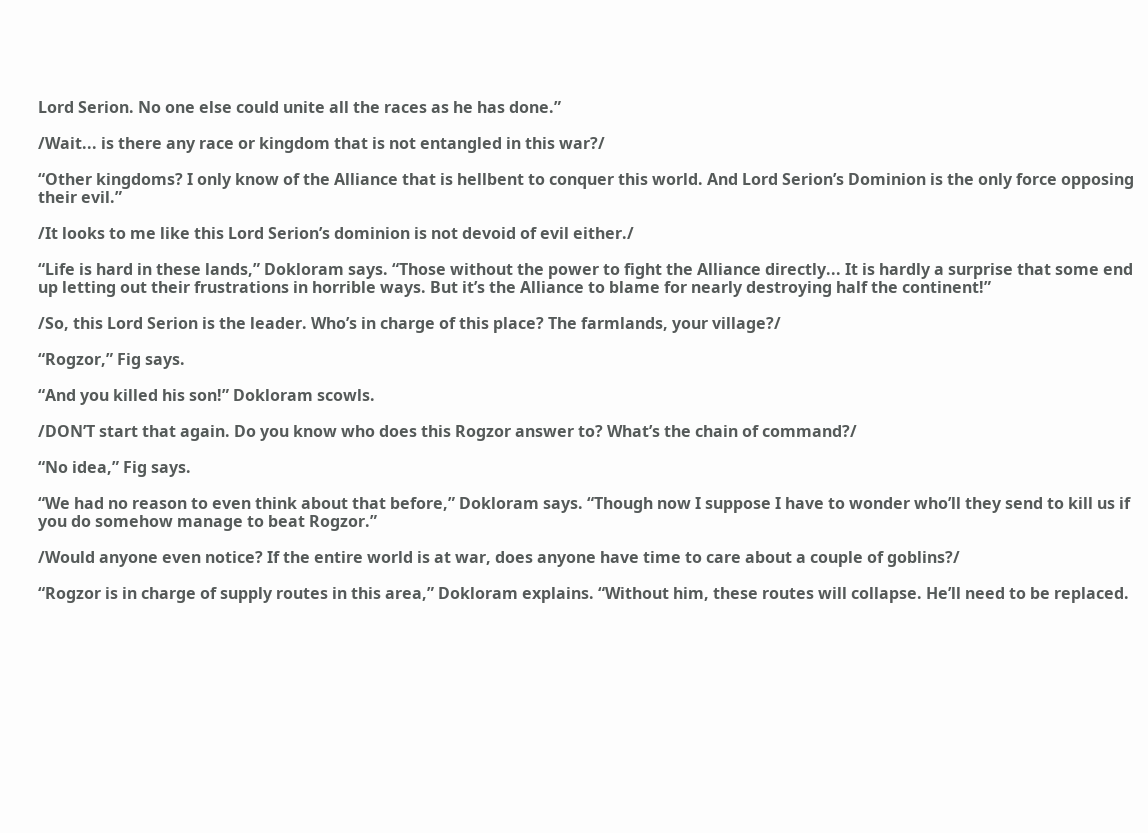Lord Serion. No one else could unite all the races as he has done.”

/Wait... is there any race or kingdom that is not entangled in this war?/

“Other kingdoms? I only know of the Alliance that is hellbent to conquer this world. And Lord Serion’s Dominion is the only force opposing their evil.”

/It looks to me like this Lord Serion’s dominion is not devoid of evil either./

“Life is hard in these lands,” Dokloram says. “Those without the power to fight the Alliance directly... It is hardly a surprise that some end up letting out their frustrations in horrible ways. But it’s the Alliance to blame for nearly destroying half the continent!”

/So, this Lord Serion is the leader. Who’s in charge of this place? The farmlands, your village?/

“Rogzor,” Fig says.

“And you killed his son!” Dokloram scowls.

/DON’T start that again. Do you know who does this Rogzor answer to? What’s the chain of command?/

“No idea,” Fig says.

“We had no reason to even think about that before,” Dokloram says. “Though now I suppose I have to wonder who’ll they send to kill us if you do somehow manage to beat Rogzor.”

/Would anyone even notice? If the entire world is at war, does anyone have time to care about a couple of goblins?/

“Rogzor is in charge of supply routes in this area,” Dokloram explains. “Without him, these routes will collapse. He’ll need to be replaced.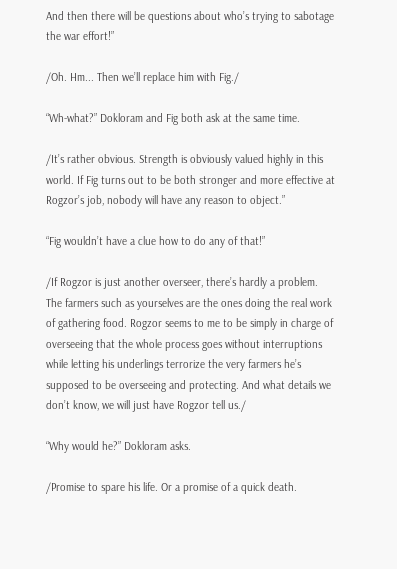And then there will be questions about who’s trying to sabotage the war effort!”

/Oh. Hm... Then we’ll replace him with Fig./

“Wh-what?” Dokloram and Fig both ask at the same time.

/It’s rather obvious. Strength is obviously valued highly in this world. If Fig turns out to be both stronger and more effective at Rogzor’s job, nobody will have any reason to object.”

“Fig wouldn’t have a clue how to do any of that!”

/If Rogzor is just another overseer, there’s hardly a problem. The farmers such as yourselves are the ones doing the real work of gathering food. Rogzor seems to me to be simply in charge of overseeing that the whole process goes without interruptions while letting his underlings terrorize the very farmers he’s supposed to be overseeing and protecting. And what details we don’t know, we will just have Rogzor tell us./

“Why would he?” Dokloram asks.

/Promise to spare his life. Or a promise of a quick death.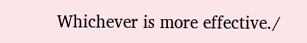Whichever is more effective./